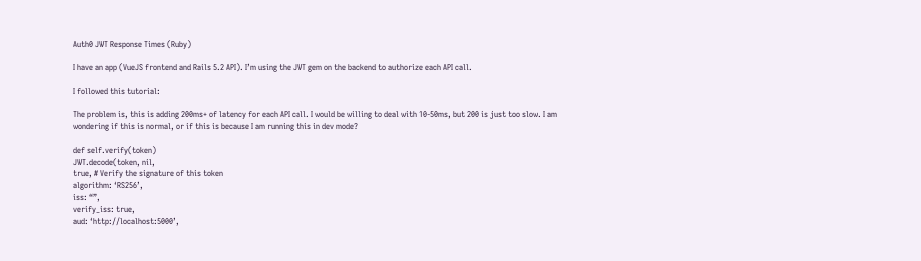Auth0 JWT Response Times (Ruby)

I have an app (VueJS frontend and Rails 5.2 API). I’m using the JWT gem on the backend to authorize each API call.

I followed this tutorial:

The problem is, this is adding 200ms+ of latency for each API call. I would be willing to deal with 10-50ms, but 200 is just too slow. I am wondering if this is normal, or if this is because I am running this in dev mode?

def self.verify(token)
JWT.decode(token, nil,
true, # Verify the signature of this token
algorithm: ‘RS256’,
iss: “”,
verify_iss: true,
aud: ‘http://localhost:5000’,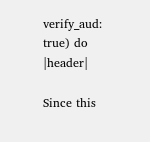verify_aud: true) do |header|

Since this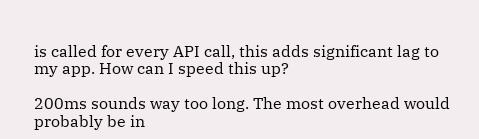is called for every API call, this adds significant lag to my app. How can I speed this up?

200ms sounds way too long. The most overhead would probably be in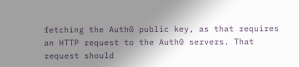fetching the Auth0 public key, as that requires an HTTP request to the Auth0 servers. That request should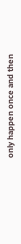only happen once and then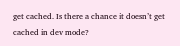get cached. Is there a chance it doesn’t get cached in dev mode?